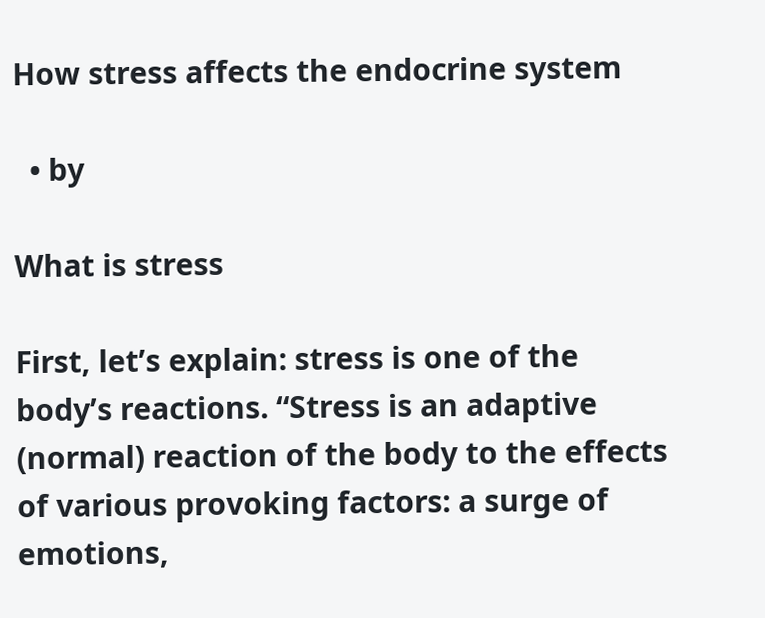How stress affects the endocrine system

  • by

What is stress

First, let’s explain: stress is one of the body’s reactions. “Stress is an adaptive (normal) reaction of the body to the effects of various provoking factors: a surge of emotions,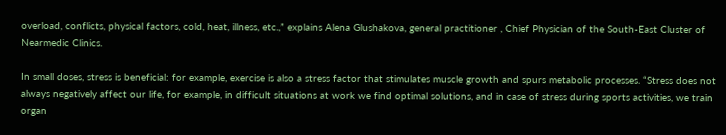overload, conflicts, physical factors, cold, heat, illness, etc.,” explains Alena Glushakova, general practitioner , Chief Physician of the South-East Cluster of Nearmedic Clinics.

In small doses, stress is beneficial: for example, exercise is also a stress factor that stimulates muscle growth and spurs metabolic processes. “Stress does not always negatively affect our life, for example, in difficult situations at work we find optimal solutions, and in case of stress during sports activities, we train organ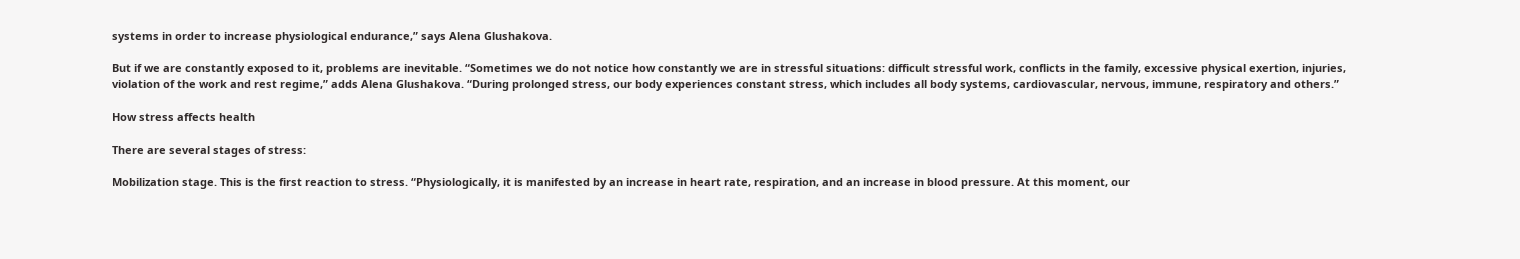systems in order to increase physiological endurance,” says Alena Glushakova.

But if we are constantly exposed to it, problems are inevitable. “Sometimes we do not notice how constantly we are in stressful situations: difficult stressful work, conflicts in the family, excessive physical exertion, injuries, violation of the work and rest regime,” adds Alena Glushakova. “During prolonged stress, our body experiences constant stress, which includes all body systems, cardiovascular, nervous, immune, respiratory and others.”

How stress affects health

There are several stages of stress:

Mobilization stage. This is the first reaction to stress. “Physiologically, it is manifested by an increase in heart rate, respiration, and an increase in blood pressure. At this moment, our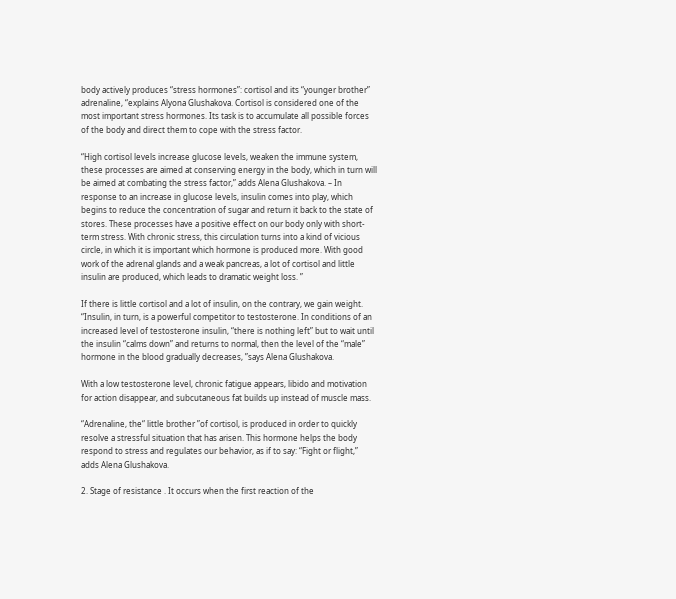body actively produces “stress hormones”: cortisol and its “younger brother” adrenaline, “explains Alyona Glushakova. Cortisol is considered one of the most important stress hormones. Its task is to accumulate all possible forces of the body and direct them to cope with the stress factor.

“High cortisol levels increase glucose levels, weaken the immune system, these processes are aimed at conserving energy in the body, which in turn will be aimed at combating the stress factor,” adds Alena Glushakova. – In response to an increase in glucose levels, insulin comes into play, which begins to reduce the concentration of sugar and return it back to the state of stores. These processes have a positive effect on our body only with short-term stress. With chronic stress, this circulation turns into a kind of vicious circle, in which it is important which hormone is produced more. With good work of the adrenal glands and a weak pancreas, a lot of cortisol and little insulin are produced, which leads to dramatic weight loss. ”

If there is little cortisol and a lot of insulin, on the contrary, we gain weight. “Insulin, in turn, is a powerful competitor to testosterone. In conditions of an increased level of testosterone insulin, “there is nothing left” but to wait until the insulin “calms down” and returns to normal, then the level of the “male” hormone in the blood gradually decreases, ”says Alena Glushakova.

With a low testosterone level, chronic fatigue appears, libido and motivation for action disappear, and subcutaneous fat builds up instead of muscle mass.

“Adrenaline, the“ little brother ”of cortisol, is produced in order to quickly resolve a stressful situation that has arisen. This hormone helps the body respond to stress and regulates our behavior, as if to say: “Fight or flight,” adds Alena Glushakova.

2. Stage of resistance . It occurs when the first reaction of the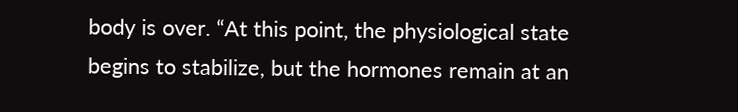body is over. “At this point, the physiological state begins to stabilize, but the hormones remain at an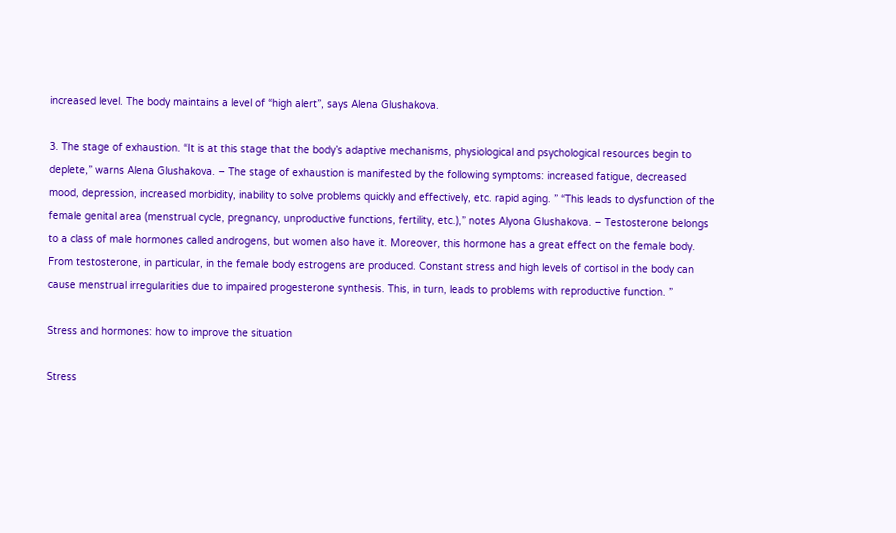increased level. The body maintains a level of “high alert”, says Alena Glushakova.

3. The stage of exhaustion. “It is at this stage that the body’s adaptive mechanisms, physiological and psychological resources begin to deplete,” warns Alena Glushakova. – The stage of exhaustion is manifested by the following symptoms: increased fatigue, decreased mood, depression, increased morbidity, inability to solve problems quickly and effectively, etc. rapid aging. ” “This leads to dysfunction of the female genital area (menstrual cycle, pregnancy, unproductive functions, fertility, etc.),” notes Alyona Glushakova. – Testosterone belongs to a class of male hormones called androgens, but women also have it. Moreover, this hormone has a great effect on the female body. From testosterone, in particular, in the female body estrogens are produced. Constant stress and high levels of cortisol in the body can cause menstrual irregularities due to impaired progesterone synthesis. This, in turn, leads to problems with reproductive function. ”

Stress and hormones: how to improve the situation

Stress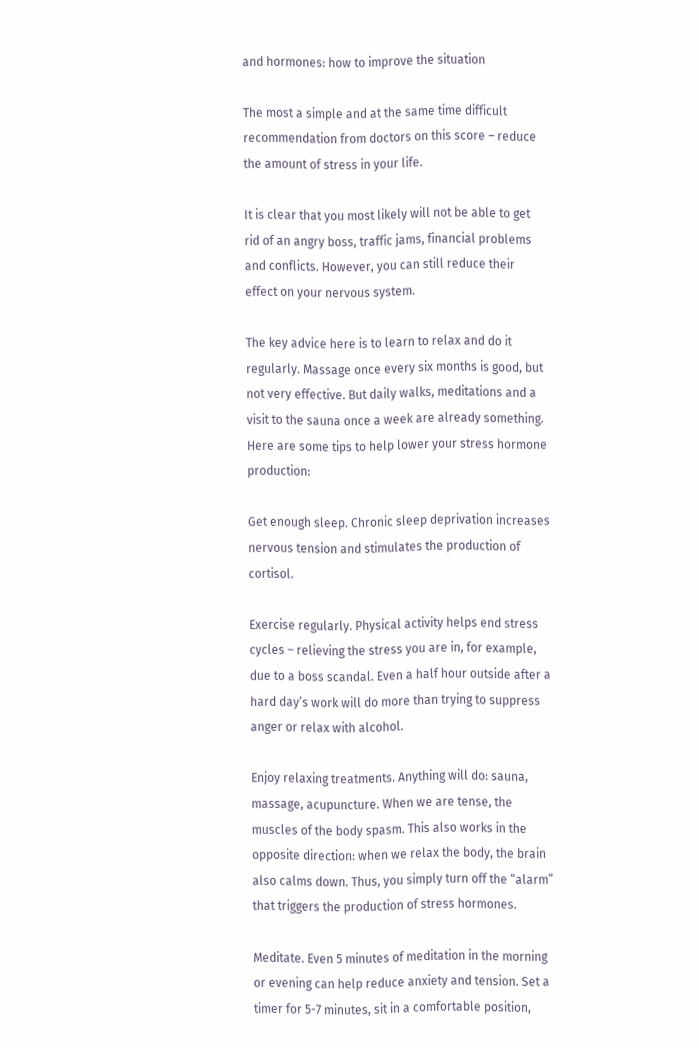and hormones: how to improve the situation

The most a simple and at the same time difficult recommendation from doctors on this score – reduce the amount of stress in your life.

It is clear that you most likely will not be able to get rid of an angry boss, traffic jams, financial problems and conflicts. However, you can still reduce their effect on your nervous system.

The key advice here is to learn to relax and do it regularly. Massage once every six months is good, but not very effective. But daily walks, meditations and a visit to the sauna once a week are already something. Here are some tips to help lower your stress hormone production:

Get enough sleep. Chronic sleep deprivation increases nervous tension and stimulates the production of cortisol.

Exercise regularly. Physical activity helps end stress cycles – relieving the stress you are in, for example, due to a boss scandal. Even a half hour outside after a hard day’s work will do more than trying to suppress anger or relax with alcohol.

Enjoy relaxing treatments. Anything will do: sauna, massage, acupuncture. When we are tense, the muscles of the body spasm. This also works in the opposite direction: when we relax the body, the brain also calms down. Thus, you simply turn off the “alarm” that triggers the production of stress hormones.

Meditate. Even 5 minutes of meditation in the morning or evening can help reduce anxiety and tension. Set a timer for 5-7 minutes, sit in a comfortable position,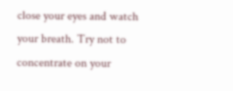close your eyes and watch your breath. Try not to concentrate on your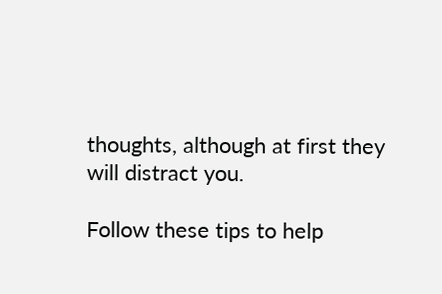thoughts, although at first they will distract you.

Follow these tips to help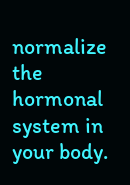normalize the hormonal system in your body.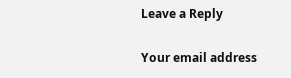Leave a Reply

Your email address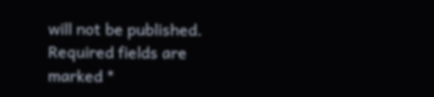will not be published. Required fields are marked *